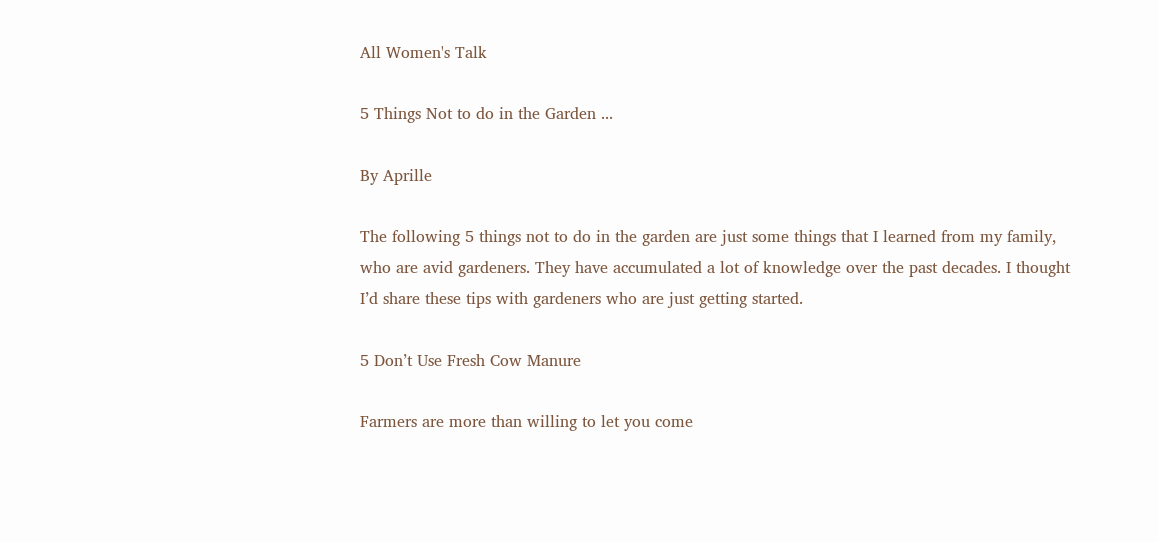All Women's Talk

5 Things Not to do in the Garden ...

By Aprille

The following 5 things not to do in the garden are just some things that I learned from my family, who are avid gardeners. They have accumulated a lot of knowledge over the past decades. I thought I’d share these tips with gardeners who are just getting started.

5 Don’t Use Fresh Cow Manure

Farmers are more than willing to let you come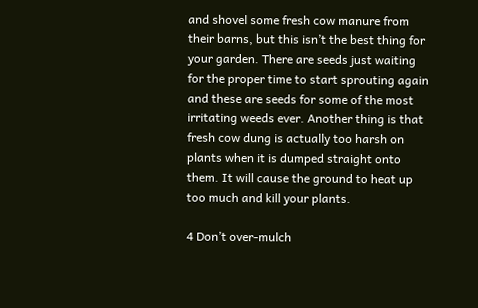and shovel some fresh cow manure from their barns, but this isn’t the best thing for your garden. There are seeds just waiting for the proper time to start sprouting again and these are seeds for some of the most irritating weeds ever. Another thing is that fresh cow dung is actually too harsh on plants when it is dumped straight onto them. It will cause the ground to heat up too much and kill your plants.

4 Don’t over-mulch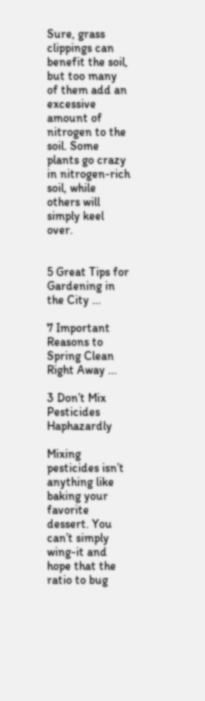Sure, grass clippings can benefit the soil, but too many of them add an excessive amount of nitrogen to the soil. Some plants go crazy in nitrogen-rich soil, while others will simply keel over.


5 Great Tips for Gardening in the City ...

7 Important Reasons to Spring Clean Right Away ...

3 Don’t Mix Pesticides Haphazardly

Mixing pesticides isn’t anything like baking your favorite dessert. You can’t simply wing-it and hope that the ratio to bug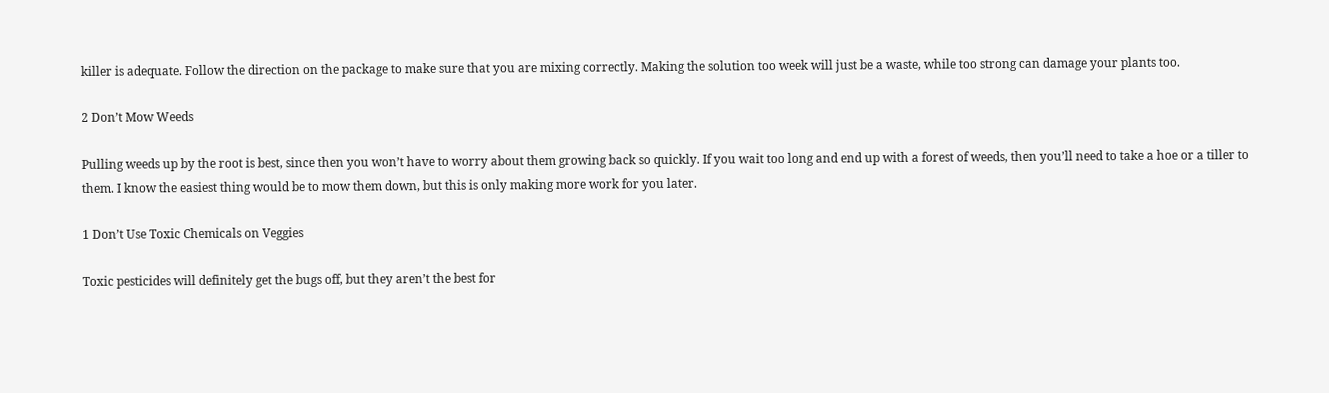killer is adequate. Follow the direction on the package to make sure that you are mixing correctly. Making the solution too week will just be a waste, while too strong can damage your plants too.

2 Don’t Mow Weeds

Pulling weeds up by the root is best, since then you won’t have to worry about them growing back so quickly. If you wait too long and end up with a forest of weeds, then you’ll need to take a hoe or a tiller to them. I know the easiest thing would be to mow them down, but this is only making more work for you later.

1 Don’t Use Toxic Chemicals on Veggies

Toxic pesticides will definitely get the bugs off, but they aren’t the best for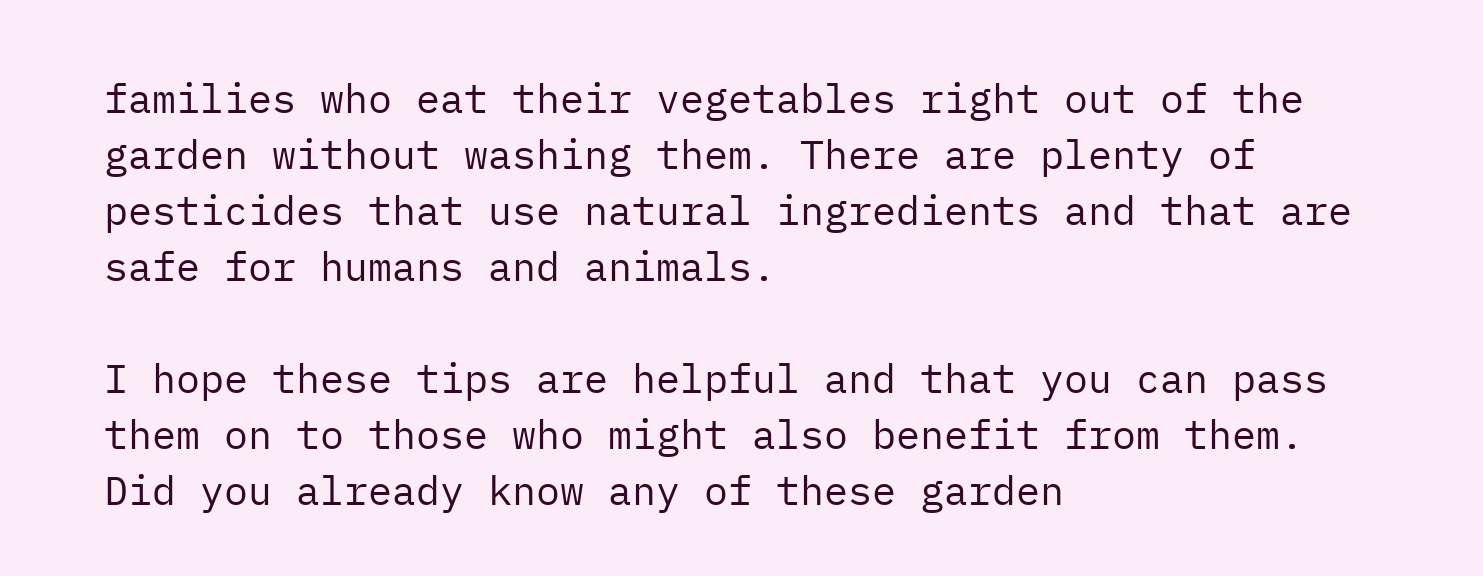families who eat their vegetables right out of the garden without washing them. There are plenty of pesticides that use natural ingredients and that are safe for humans and animals.

I hope these tips are helpful and that you can pass them on to those who might also benefit from them. Did you already know any of these garden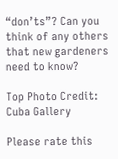“don’ts”? Can you think of any others that new gardeners need to know?

Top Photo Credit: Cuba Gallery

Please rate this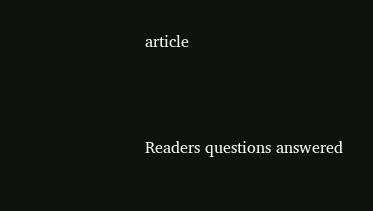article




Readers questions answered